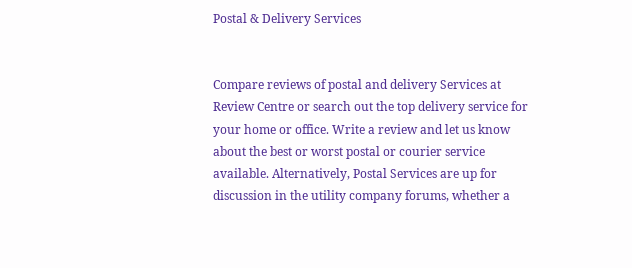Postal & Delivery Services


Compare reviews of postal and delivery Services at Review Centre or search out the top delivery service for your home or office. Write a review and let us know about the best or worst postal or courier service available. Alternatively, Postal Services are up for discussion in the utility company forums, whether a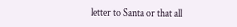letter to Santa or that all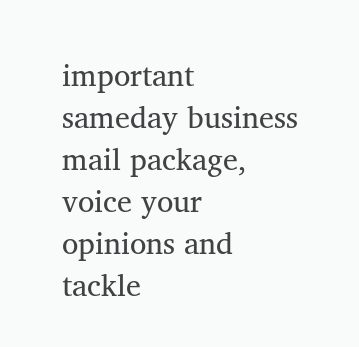important sameday business mail package, voice your opinions and tackle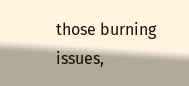those burning issues,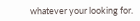whatever your looking for.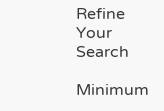Refine Your Search

Minimum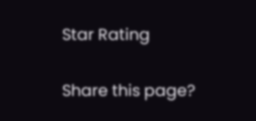Star Rating

Share this page?